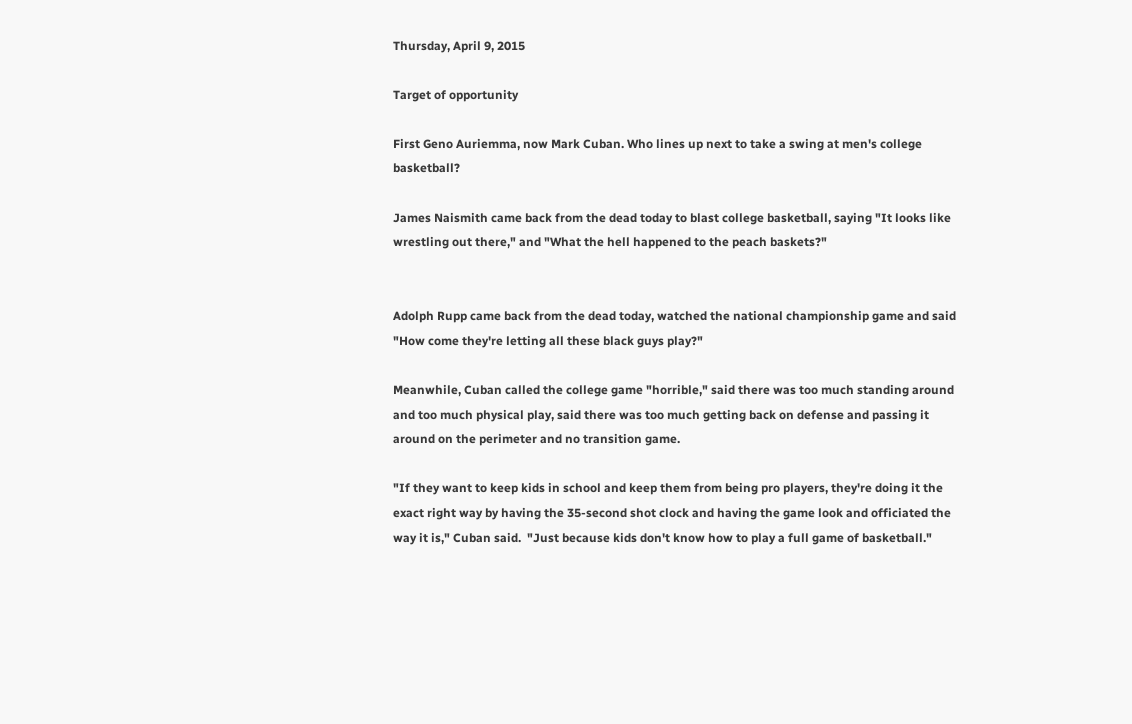Thursday, April 9, 2015

Target of opportunity

First Geno Auriemma, now Mark Cuban. Who lines up next to take a swing at men's college basketball?

James Naismith came back from the dead today to blast college basketball, saying "It looks like wrestling out there," and "What the hell happened to the peach baskets?"


Adolph Rupp came back from the dead today, watched the national championship game and said "How come they're letting all these black guys play?"

Meanwhile, Cuban called the college game "horrible," said there was too much standing around and too much physical play, said there was too much getting back on defense and passing it around on the perimeter and no transition game.

"If they want to keep kids in school and keep them from being pro players, they're doing it the exact right way by having the 35-second shot clock and having the game look and officiated the way it is," Cuban said.  "Just because kids don't know how to play a full game of basketball."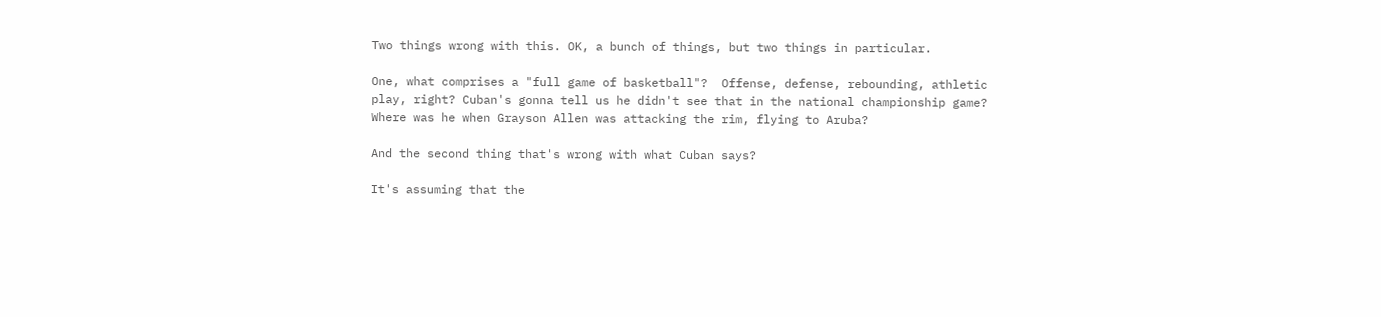Two things wrong with this. OK, a bunch of things, but two things in particular.

One, what comprises a "full game of basketball"?  Offense, defense, rebounding, athletic play, right? Cuban's gonna tell us he didn't see that in the national championship game? Where was he when Grayson Allen was attacking the rim, flying to Aruba?

And the second thing that's wrong with what Cuban says?

It's assuming that the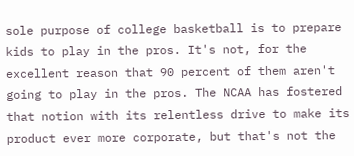sole purpose of college basketball is to prepare kids to play in the pros. It's not, for the excellent reason that 90 percent of them aren't going to play in the pros. The NCAA has fostered that notion with its relentless drive to make its product ever more corporate, but that's not the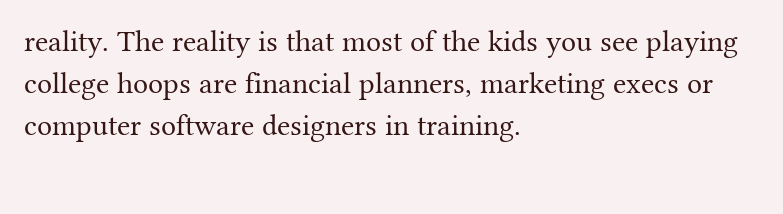reality. The reality is that most of the kids you see playing college hoops are financial planners, marketing execs or computer software designers in training.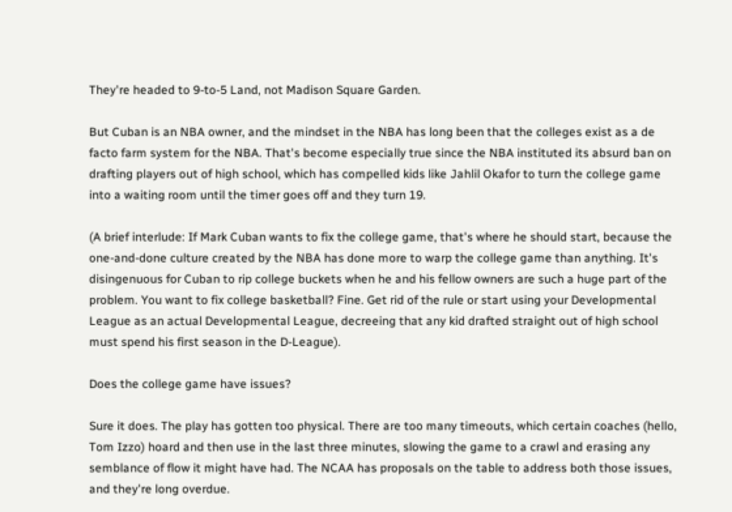They're headed to 9-to-5 Land, not Madison Square Garden.

But Cuban is an NBA owner, and the mindset in the NBA has long been that the colleges exist as a de facto farm system for the NBA. That's become especially true since the NBA instituted its absurd ban on drafting players out of high school, which has compelled kids like Jahlil Okafor to turn the college game into a waiting room until the timer goes off and they turn 19.

(A brief interlude: If Mark Cuban wants to fix the college game, that's where he should start, because the one-and-done culture created by the NBA has done more to warp the college game than anything. It's disingenuous for Cuban to rip college buckets when he and his fellow owners are such a huge part of the problem. You want to fix college basketball? Fine. Get rid of the rule or start using your Developmental League as an actual Developmental League, decreeing that any kid drafted straight out of high school must spend his first season in the D-League).

Does the college game have issues?

Sure it does. The play has gotten too physical. There are too many timeouts, which certain coaches (hello, Tom Izzo) hoard and then use in the last three minutes, slowing the game to a crawl and erasing any semblance of flow it might have had. The NCAA has proposals on the table to address both those issues, and they're long overdue.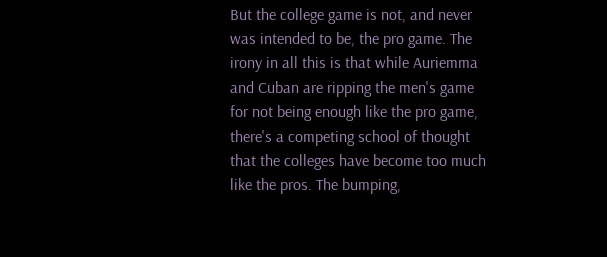But the college game is not, and never was intended to be, the pro game. The irony in all this is that while Auriemma and Cuban are ripping the men's game for not being enough like the pro game, there's a competing school of thought that the colleges have become too much like the pros. The bumping,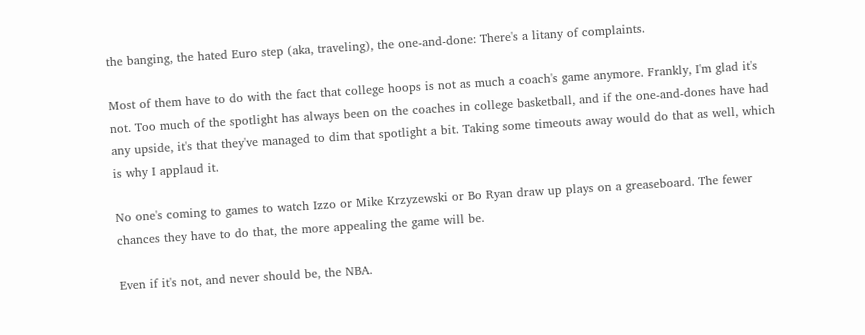the banging, the hated Euro step (aka, traveling), the one-and-done: There's a litany of complaints.

Most of them have to do with the fact that college hoops is not as much a coach's game anymore. Frankly, I'm glad it's not. Too much of the spotlight has always been on the coaches in college basketball, and if the one-and-dones have had any upside, it's that they've managed to dim that spotlight a bit. Taking some timeouts away would do that as well, which is why I applaud it.

No one's coming to games to watch Izzo or Mike Krzyzewski or Bo Ryan draw up plays on a greaseboard. The fewer chances they have to do that, the more appealing the game will be.

Even if it's not, and never should be, the NBA.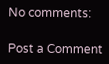No comments:

Post a Comment